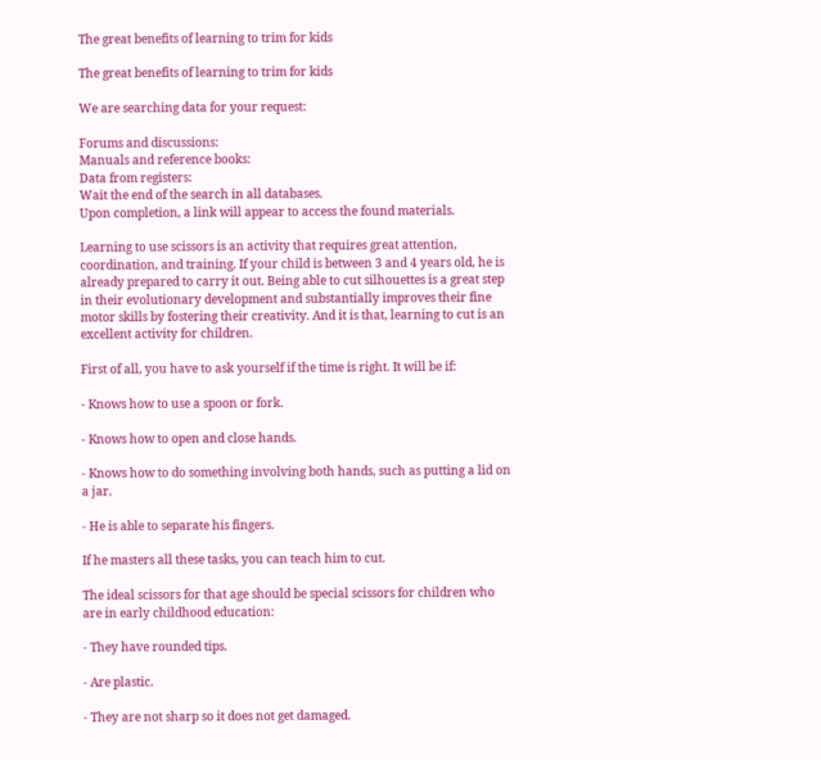The great benefits of learning to trim for kids

The great benefits of learning to trim for kids

We are searching data for your request:

Forums and discussions:
Manuals and reference books:
Data from registers:
Wait the end of the search in all databases.
Upon completion, a link will appear to access the found materials.

Learning to use scissors is an activity that requires great attention, coordination, and training. If your child is between 3 and 4 years old, he is already prepared to carry it out. Being able to cut silhouettes is a great step in their evolutionary development and substantially improves their fine motor skills by fostering their creativity. And it is that, learning to cut is an excellent activity for children.

First of all, you have to ask yourself if the time is right. It will be if:

- Knows how to use a spoon or fork.

- Knows how to open and close hands.

- Knows how to do something involving both hands, such as putting a lid on a jar.

- He is able to separate his fingers.

If he masters all these tasks, you can teach him to cut.

The ideal scissors for that age should be special scissors for children who are in early childhood education:

- They have rounded tips.

- Are plastic.

- They are not sharp so it does not get damaged.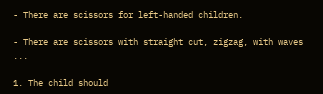- There are scissors for left-handed children.

- There are scissors with straight cut, zigzag, with waves ...

1. The child should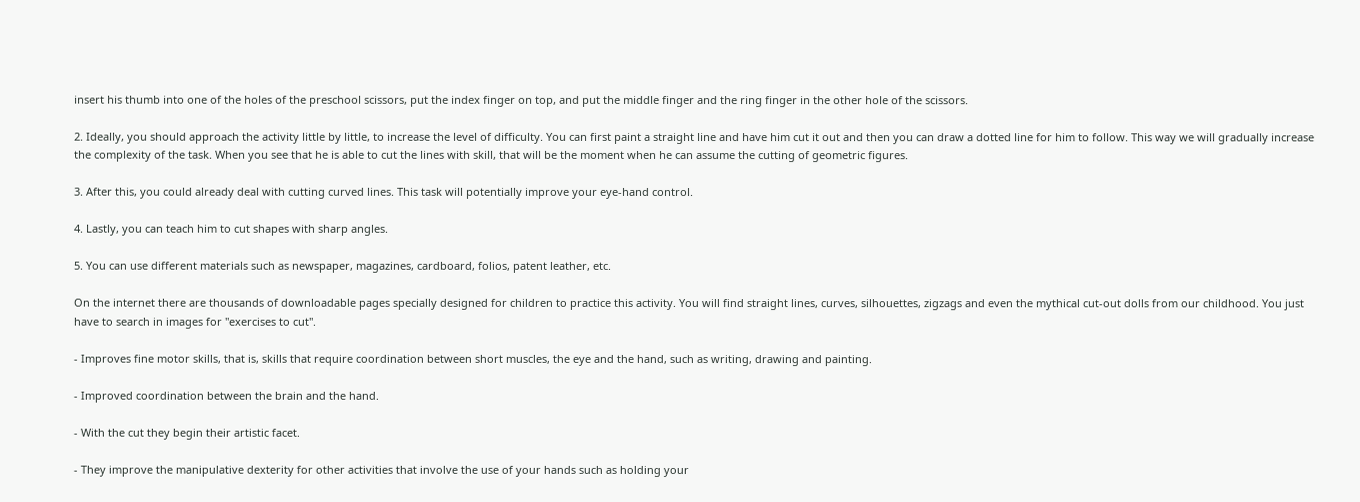insert his thumb into one of the holes of the preschool scissors, put the index finger on top, and put the middle finger and the ring finger in the other hole of the scissors.

2. Ideally, you should approach the activity little by little, to increase the level of difficulty. You can first paint a straight line and have him cut it out and then you can draw a dotted line for him to follow. This way we will gradually increase the complexity of the task. When you see that he is able to cut the lines with skill, that will be the moment when he can assume the cutting of geometric figures.

3. After this, you could already deal with cutting curved lines. This task will potentially improve your eye-hand control.

4. Lastly, you can teach him to cut shapes with sharp angles.

5. You can use different materials such as newspaper, magazines, cardboard, folios, patent leather, etc.

On the internet there are thousands of downloadable pages specially designed for children to practice this activity. You will find straight lines, curves, silhouettes, zigzags and even the mythical cut-out dolls from our childhood. You just have to search in images for "exercises to cut".

- Improves fine motor skills, that is, skills that require coordination between short muscles, the eye and the hand, such as writing, drawing and painting.

- Improved coordination between the brain and the hand.

- With the cut they begin their artistic facet.

- They improve the manipulative dexterity for other activities that involve the use of your hands such as holding your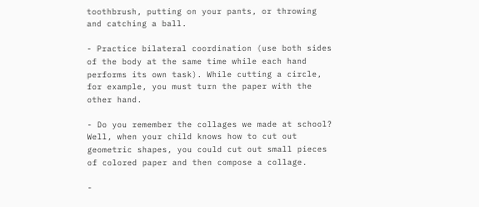toothbrush, putting on your pants, or throwing and catching a ball.

- Practice bilateral coordination (use both sides of the body at the same time while each hand performs its own task). While cutting a circle, for example, you must turn the paper with the other hand.

- Do you remember the collages we made at school? Well, when your child knows how to cut out geometric shapes, you could cut out small pieces of colored paper and then compose a collage.

-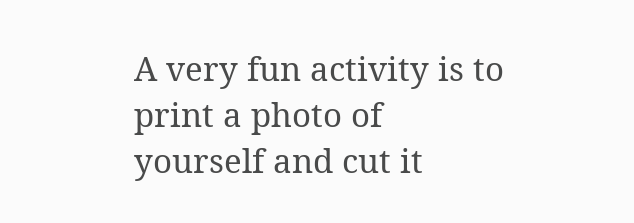A very fun activity is to print a photo of yourself and cut it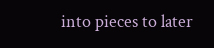into pieces to later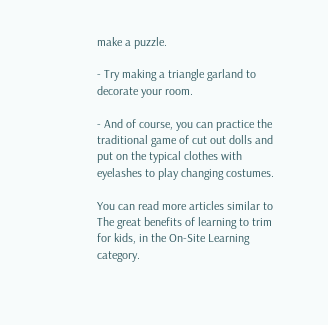make a puzzle.

- Try making a triangle garland to decorate your room.

- And of course, you can practice the traditional game of cut out dolls and put on the typical clothes with eyelashes to play changing costumes.

You can read more articles similar to The great benefits of learning to trim for kids, in the On-Site Learning category.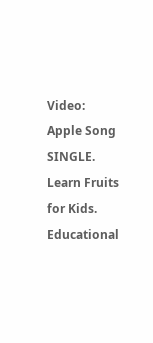Video: Apple Song SINGLE. Learn Fruits for Kids. Educational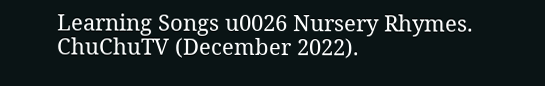Learning Songs u0026 Nursery Rhymes. ChuChuTV (December 2022).